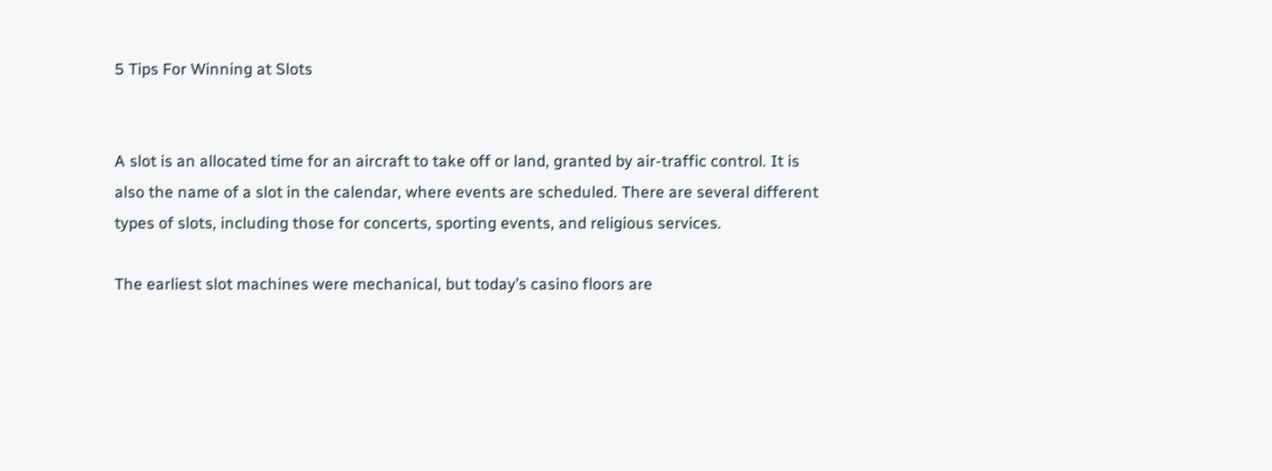5 Tips For Winning at Slots


A slot is an allocated time for an aircraft to take off or land, granted by air-traffic control. It is also the name of a slot in the calendar, where events are scheduled. There are several different types of slots, including those for concerts, sporting events, and religious services.

The earliest slot machines were mechanical, but today’s casino floors are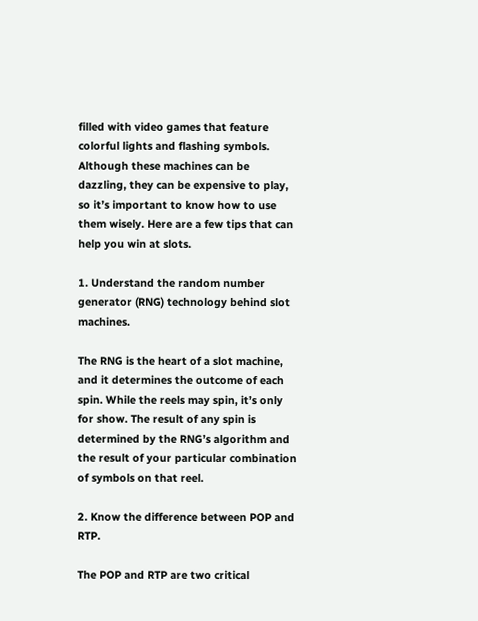filled with video games that feature colorful lights and flashing symbols. Although these machines can be dazzling, they can be expensive to play, so it’s important to know how to use them wisely. Here are a few tips that can help you win at slots.

1. Understand the random number generator (RNG) technology behind slot machines.

The RNG is the heart of a slot machine, and it determines the outcome of each spin. While the reels may spin, it’s only for show. The result of any spin is determined by the RNG’s algorithm and the result of your particular combination of symbols on that reel.

2. Know the difference between POP and RTP.

The POP and RTP are two critical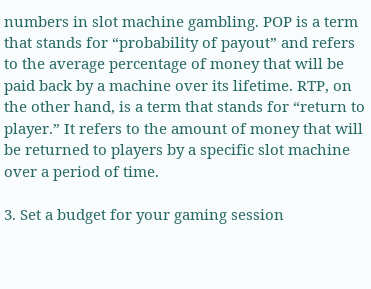numbers in slot machine gambling. POP is a term that stands for “probability of payout” and refers to the average percentage of money that will be paid back by a machine over its lifetime. RTP, on the other hand, is a term that stands for “return to player.” It refers to the amount of money that will be returned to players by a specific slot machine over a period of time.

3. Set a budget for your gaming session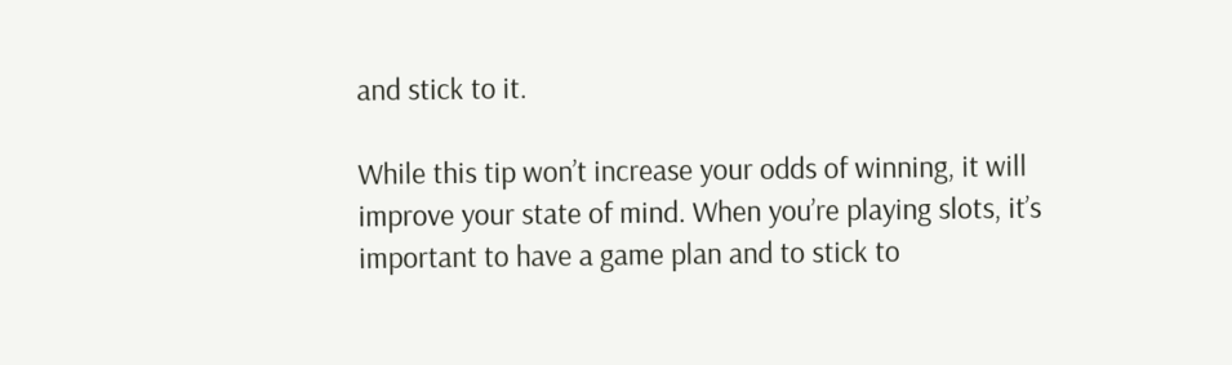and stick to it.

While this tip won’t increase your odds of winning, it will improve your state of mind. When you’re playing slots, it’s important to have a game plan and to stick to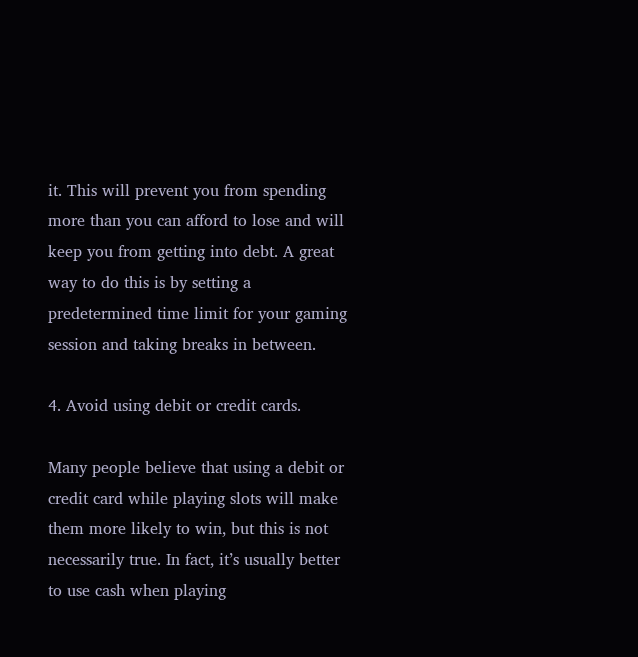it. This will prevent you from spending more than you can afford to lose and will keep you from getting into debt. A great way to do this is by setting a predetermined time limit for your gaming session and taking breaks in between.

4. Avoid using debit or credit cards.

Many people believe that using a debit or credit card while playing slots will make them more likely to win, but this is not necessarily true. In fact, it’s usually better to use cash when playing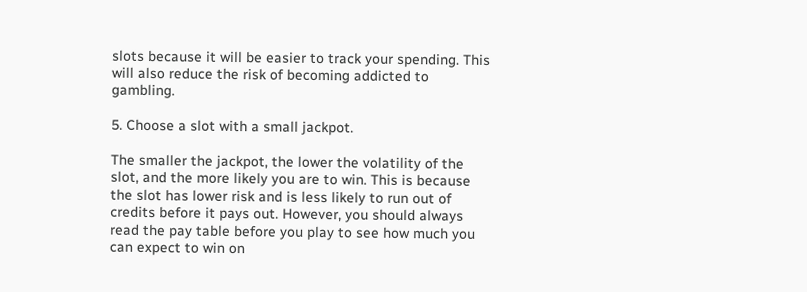slots because it will be easier to track your spending. This will also reduce the risk of becoming addicted to gambling.

5. Choose a slot with a small jackpot.

The smaller the jackpot, the lower the volatility of the slot, and the more likely you are to win. This is because the slot has lower risk and is less likely to run out of credits before it pays out. However, you should always read the pay table before you play to see how much you can expect to win on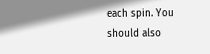each spin. You should also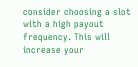consider choosing a slot with a high payout frequency. This will increase your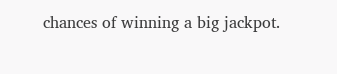chances of winning a big jackpot.